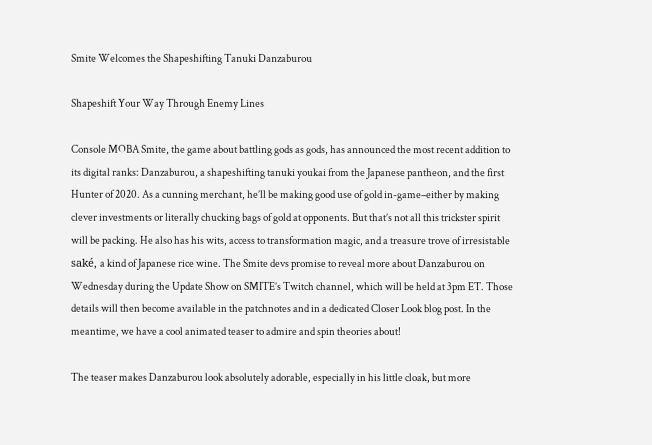Smite Welcomes the Shapeshifting Tanuki Danzaburou

Shapeshift Your Way Through Enemy Lines

Console MOBA Smite, the game about battling gods as gods, has announced the most recent addition to its digital ranks: Danzaburou, a shapeshifting tanuki youkai from the Japanese pantheon, and the first Hunter of 2020. As a cunning merchant, he’ll be making good use of gold in-game–either by making clever investments or literally chucking bags of gold at opponents. But that’s not all this trickster spirit will be packing. He also has his wits, access to transformation magic, and a treasure trove of irresistable saké, a kind of Japanese rice wine. The Smite devs promise to reveal more about Danzaburou on Wednesday during the Update Show on SMITE’s Twitch channel, which will be held at 3pm ET. Those details will then become available in the patchnotes and in a dedicated Closer Look blog post. In the meantime, we have a cool animated teaser to admire and spin theories about!

The teaser makes Danzaburou look absolutely adorable, especially in his little cloak, but more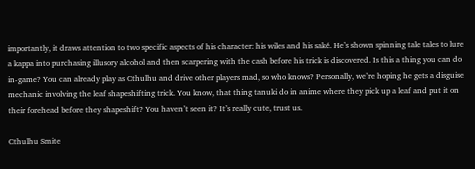importantly, it draws attention to two specific aspects of his character: his wiles and his saké. He’s shown spinning tale tales to lure a kappa into purchasing illusory alcohol and then scarpering with the cash before his trick is discovered. Is this a thing you can do in-game? You can already play as Cthulhu and drive other players mad, so who knows? Personally, we’re hoping he gets a disguise mechanic involving the leaf shapeshifting trick. You know, that thing tanuki do in anime where they pick up a leaf and put it on their forehead before they shapeshift? You haven’t seen it? It’s really cute, trust us.

Cthulhu Smite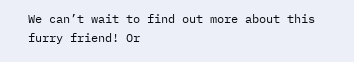We can’t wait to find out more about this furry friend! Or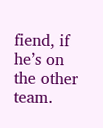fiend, if he’s on the other team.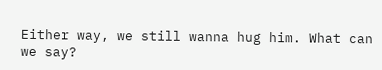Either way, we still wanna hug him. What can we say?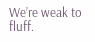We’re weak to fluff.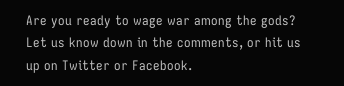Are you ready to wage war among the gods? Let us know down in the comments, or hit us up on Twitter or Facebook.